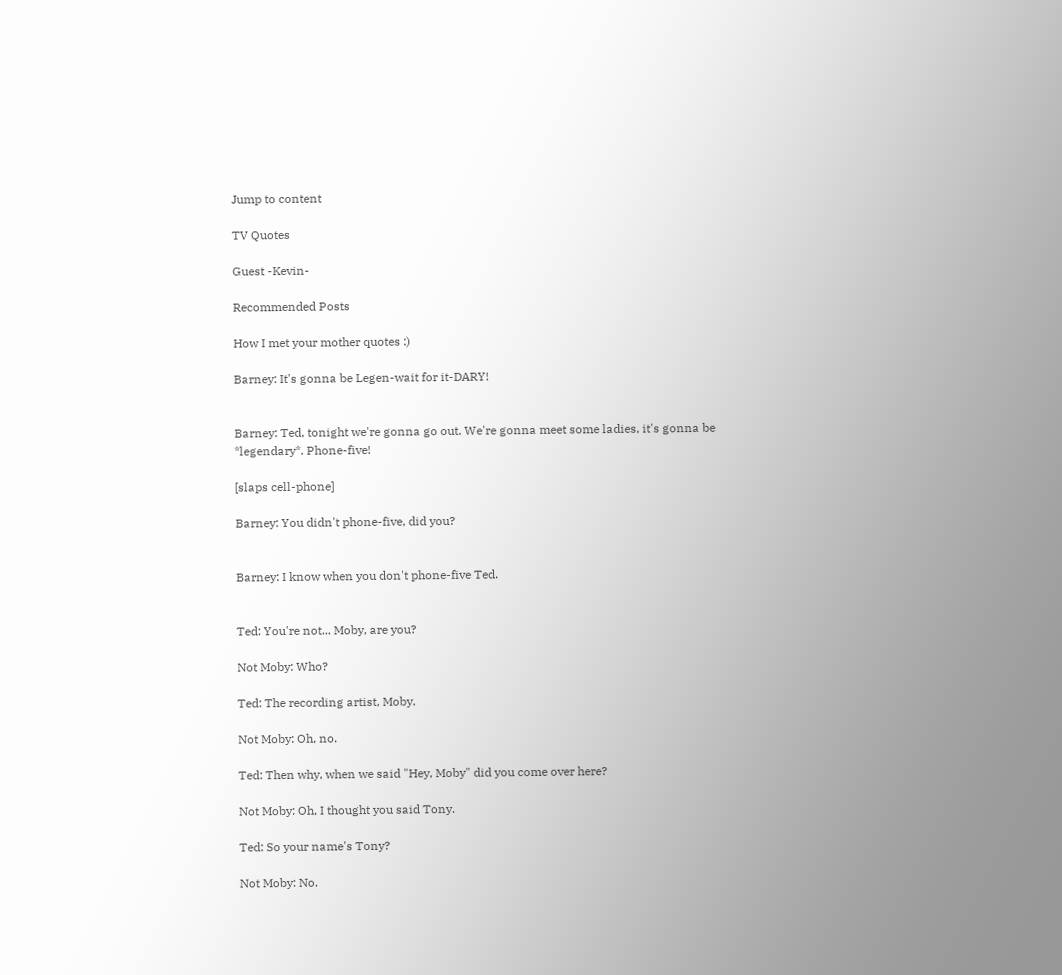Jump to content

TV Quotes

Guest -Kevin-

Recommended Posts

How I met your mother quotes :)

Barney: It's gonna be Legen-wait for it-DARY!


Barney: Ted, tonight we're gonna go out. We're gonna meet some ladies, it's gonna be *legendary*. Phone-five!

[slaps cell-phone]

Barney: You didn't phone-five, did you?


Barney: I know when you don't phone-five Ted.


Ted: You're not... Moby, are you?

Not Moby: Who?

Ted: The recording artist, Moby.

Not Moby: Oh, no.

Ted: Then why, when we said "Hey, Moby" did you come over here?

Not Moby: Oh, I thought you said Tony.

Ted: So your name's Tony?

Not Moby: No.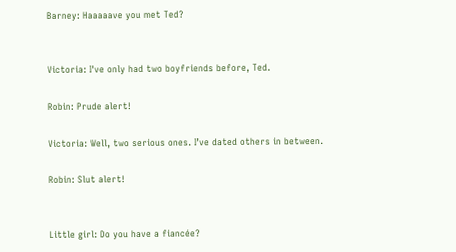Barney: Haaaaave you met Ted?


Victoria: I've only had two boyfriends before, Ted.

Robin: Prude alert!

Victoria: Well, two serious ones. I’ve dated others in between.

Robin: Slut alert!


Little girl: Do you have a fiancée?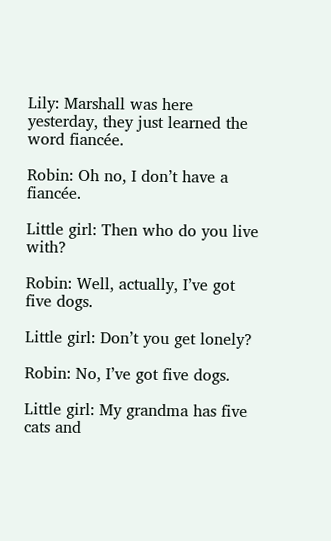Lily: Marshall was here yesterday, they just learned the word fiancée.

Robin: Oh no, I don’t have a fiancée.

Little girl: Then who do you live with?

Robin: Well, actually, I’ve got five dogs.

Little girl: Don’t you get lonely?

Robin: No, I’ve got five dogs.

Little girl: My grandma has five cats and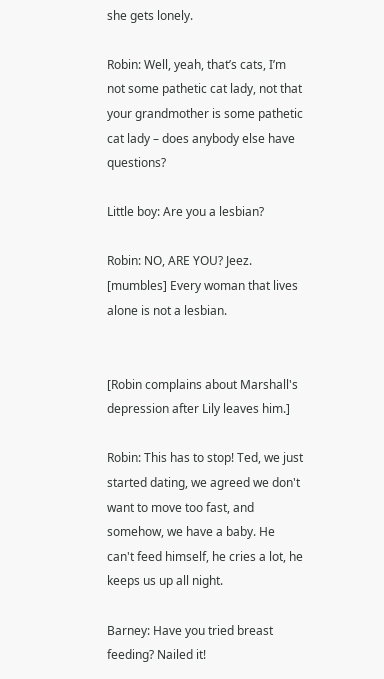she gets lonely.

Robin: Well, yeah, that’s cats, I’m not some pathetic cat lady, not that your grandmother is some pathetic cat lady – does anybody else have questions?

Little boy: Are you a lesbian?

Robin: NO, ARE YOU? Jeez. [mumbles] Every woman that lives alone is not a lesbian.


[Robin complains about Marshall's depression after Lily leaves him.]

Robin: This has to stop! Ted, we just started dating, we agreed we don't want to move too fast, and somehow, we have a baby. He can't feed himself, he cries a lot, he keeps us up all night.

Barney: Have you tried breast feeding? Nailed it!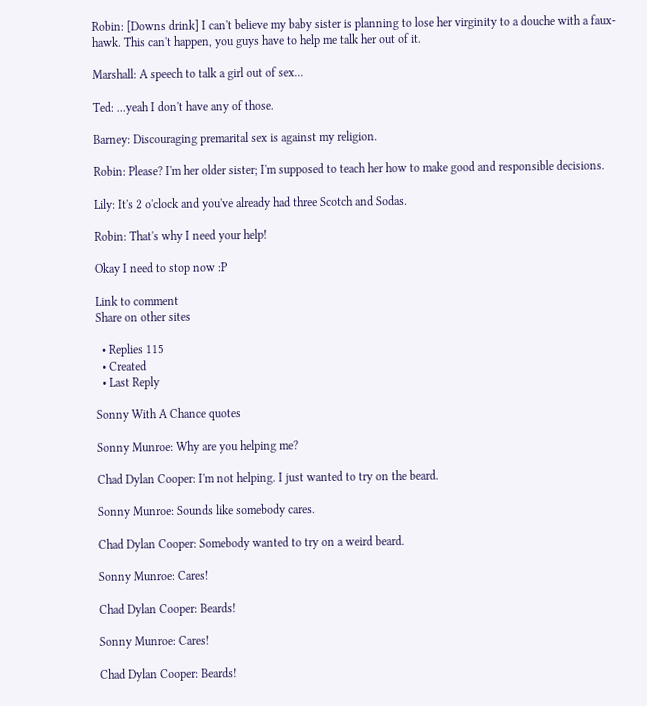Robin: [Downs drink] I can't believe my baby sister is planning to lose her virginity to a douche with a faux-hawk. This can't happen, you guys have to help me talk her out of it.

Marshall: A speech to talk a girl out of sex...

Ted: ...yeah I don't have any of those.

Barney: Discouraging premarital sex is against my religion.

Robin: Please? I'm her older sister; I'm supposed to teach her how to make good and responsible decisions.

Lily: It's 2 o'clock and you've already had three Scotch and Sodas.

Robin: That's why I need your help!

Okay I need to stop now :P

Link to comment
Share on other sites

  • Replies 115
  • Created
  • Last Reply

Sonny With A Chance quotes

Sonny Munroe: Why are you helping me?

Chad Dylan Cooper: I'm not helping. I just wanted to try on the beard.

Sonny Munroe: Sounds like somebody cares.

Chad Dylan Cooper: Somebody wanted to try on a weird beard.

Sonny Munroe: Cares!

Chad Dylan Cooper: Beards!

Sonny Munroe: Cares!

Chad Dylan Cooper: Beards!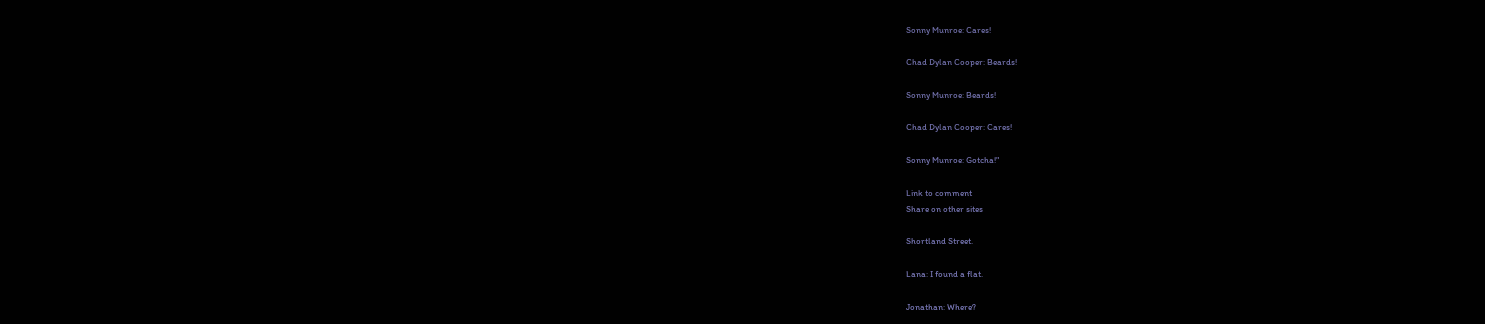Sonny Munroe: Cares!

Chad Dylan Cooper: Beards!

Sonny Munroe: Beards!

Chad Dylan Cooper: Cares!

Sonny Munroe: Gotcha!"

Link to comment
Share on other sites

Shortland Street.

Lana: I found a flat.

Jonathan: Where?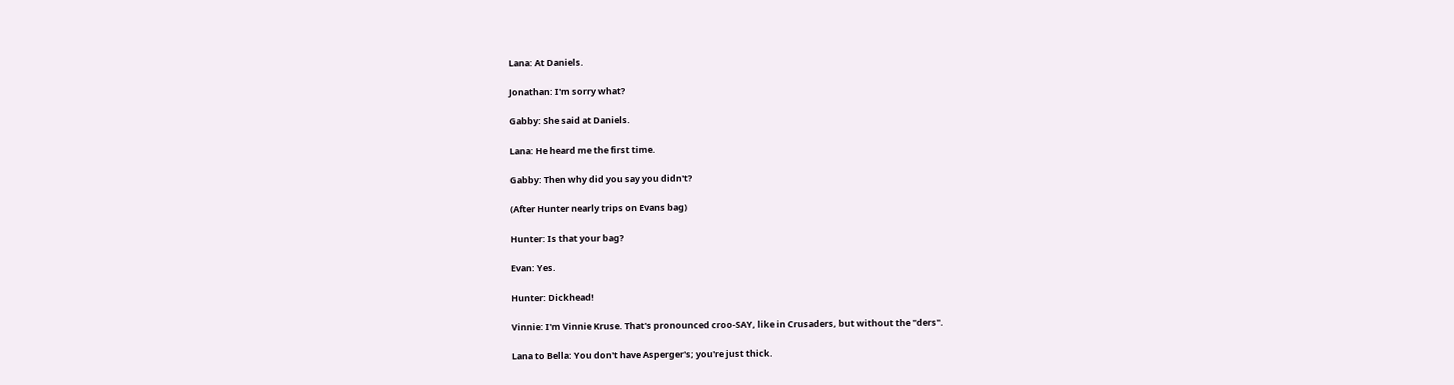Lana: At Daniels.

Jonathan: I'm sorry what?

Gabby: She said at Daniels.

Lana: He heard me the first time.

Gabby: Then why did you say you didn't?

(After Hunter nearly trips on Evans bag)

Hunter: Is that your bag?

Evan: Yes.

Hunter: Dickhead!

Vinnie: I'm Vinnie Kruse. That's pronounced croo-SAY, like in Crusaders, but without the "ders".

Lana to Bella: You don't have Asperger's; you're just thick.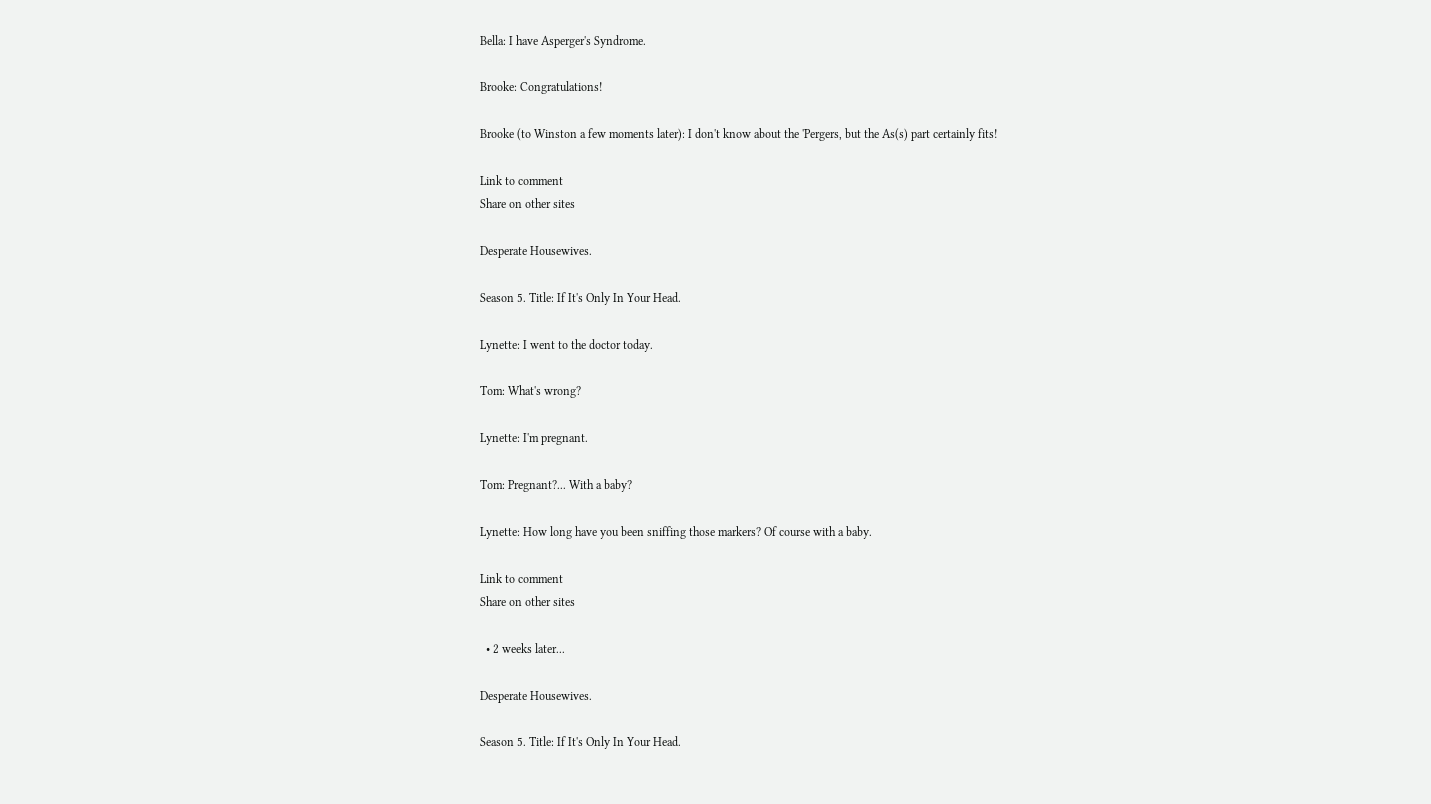Bella: I have Asperger's Syndrome.

Brooke: Congratulations!

Brooke (to Winston a few moments later): I don't know about the 'Pergers, but the As(s) part certainly fits!

Link to comment
Share on other sites

Desperate Housewives.

Season 5. Title: If It's Only In Your Head.

Lynette: I went to the doctor today.

Tom: What's wrong?

Lynette: I'm pregnant.

Tom: Pregnant?... With a baby?

Lynette: How long have you been sniffing those markers? Of course with a baby.

Link to comment
Share on other sites

  • 2 weeks later...

Desperate Housewives.

Season 5. Title: If It's Only In Your Head.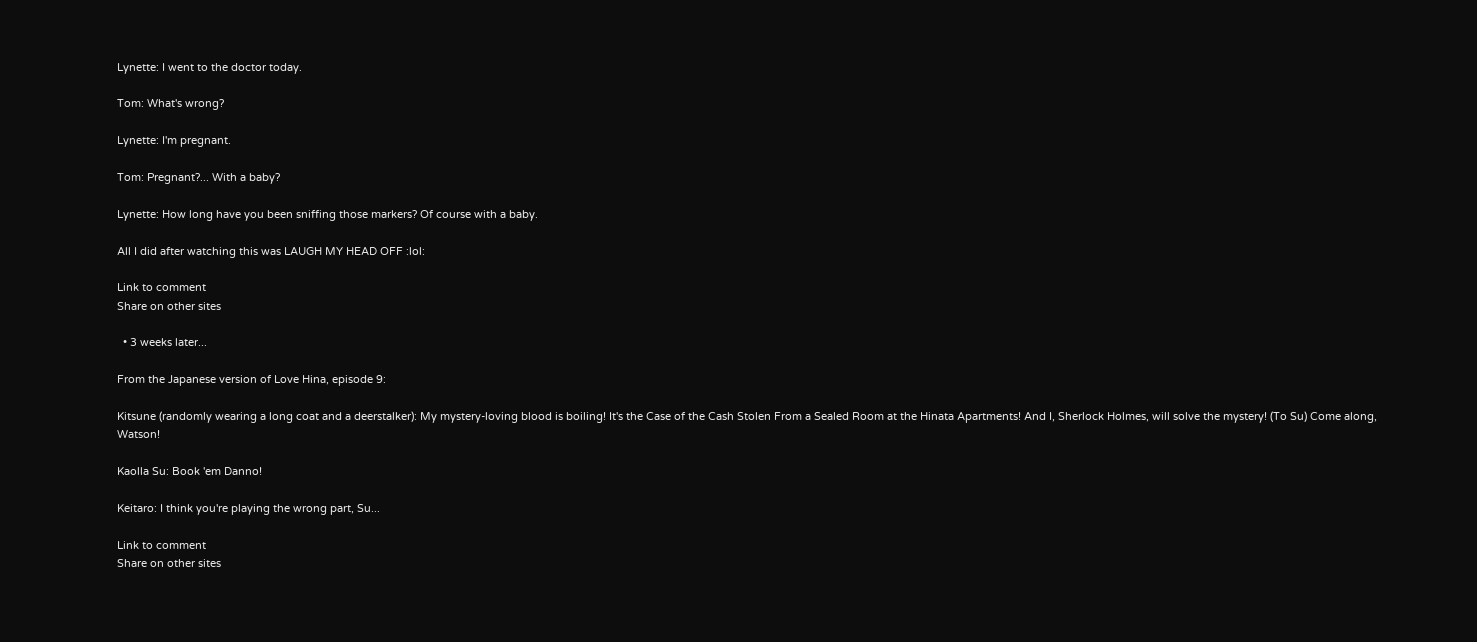Lynette: I went to the doctor today.

Tom: What's wrong?

Lynette: I'm pregnant.

Tom: Pregnant?... With a baby?

Lynette: How long have you been sniffing those markers? Of course with a baby.

All I did after watching this was LAUGH MY HEAD OFF :lol:

Link to comment
Share on other sites

  • 3 weeks later...

From the Japanese version of Love Hina, episode 9:

Kitsune (randomly wearing a long coat and a deerstalker): My mystery-loving blood is boiling! It's the Case of the Cash Stolen From a Sealed Room at the Hinata Apartments! And I, Sherlock Holmes, will solve the mystery! (To Su) Come along, Watson!

Kaolla Su: Book 'em Danno!

Keitaro: I think you're playing the wrong part, Su...

Link to comment
Share on other sites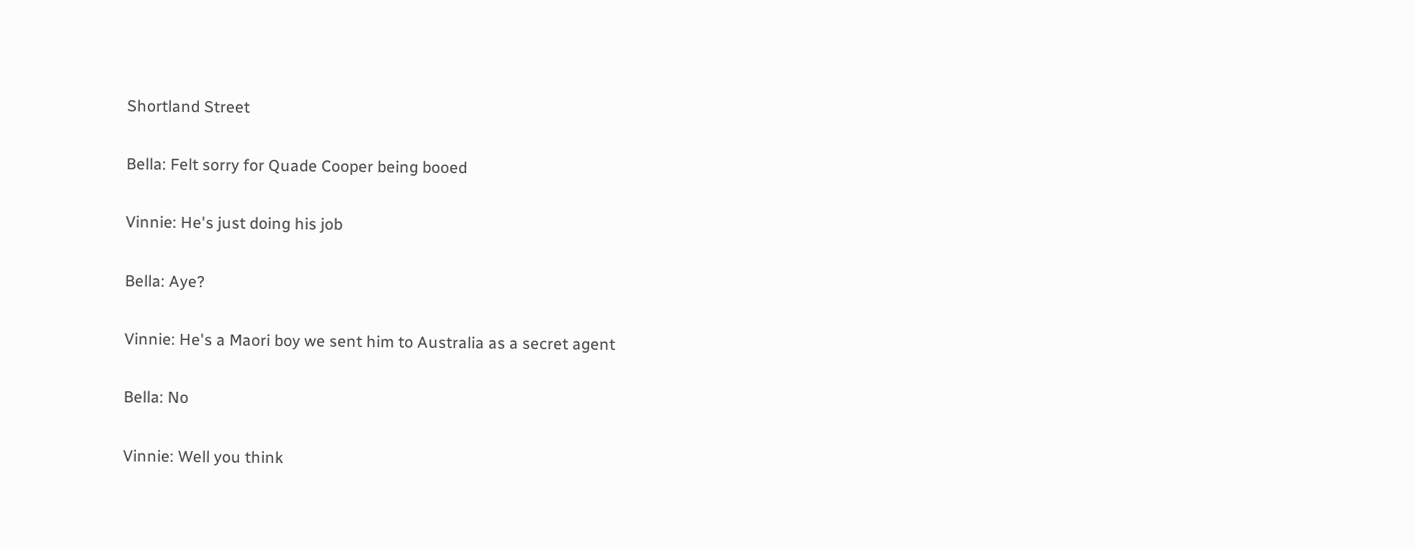Shortland Street

Bella: Felt sorry for Quade Cooper being booed

Vinnie: He's just doing his job

Bella: Aye?

Vinnie: He's a Maori boy we sent him to Australia as a secret agent

Bella: No

Vinnie: Well you think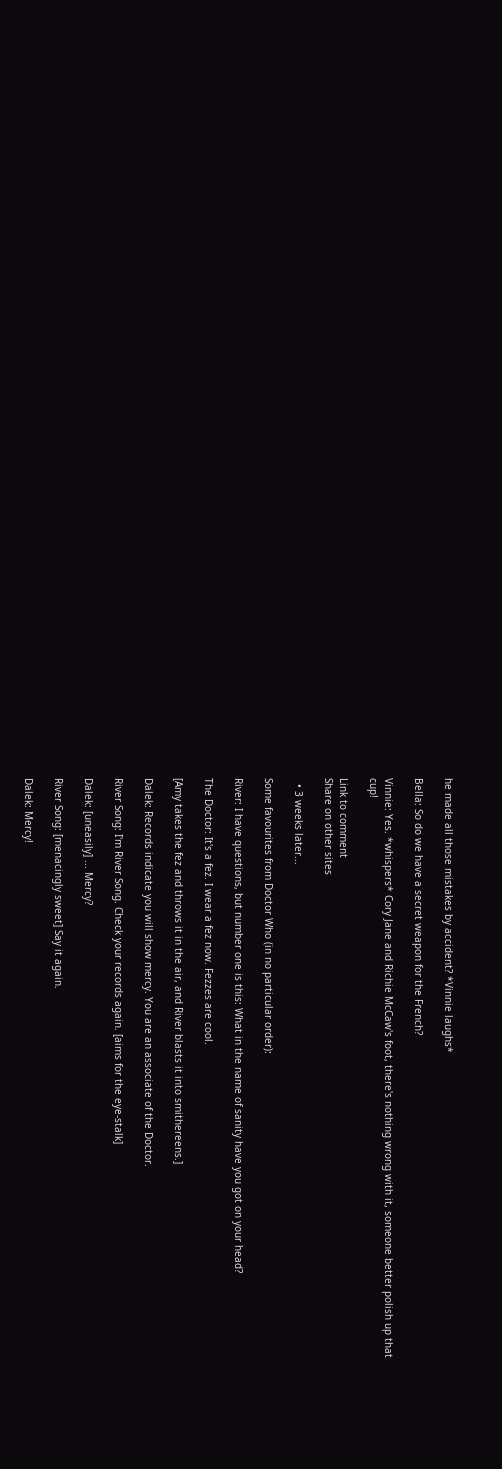he made all those mistakes by accident? *Vinnie laughs*

Bella: So do we have a secret weapon for the French?

Vinnie: Yes. *whispers* Cory Jane and Richie McCaw's foot, there's nothing wrong with it, someone better polish up that cup!

Link to comment
Share on other sites

  • 3 weeks later...

Some favourites from Doctor Who (in no particular order):

River: I have questions, but number one is this: What in the name of sanity have you got on your head?

The Doctor: It's a fez. I wear a fez now. Fezzes are cool.

[Amy takes the fez and throws it in the air, and River blasts it into smithereens.]

Dalek: Records indicate you will show mercy. You are an associate of the Doctor.

River Song: I'm River Song. Check your records again. [aims for the eye-stalk]

Dalek: [uneasily] ... Mercy?

River Song: [menacingly sweet] Say it again.

Dalek: Mercy!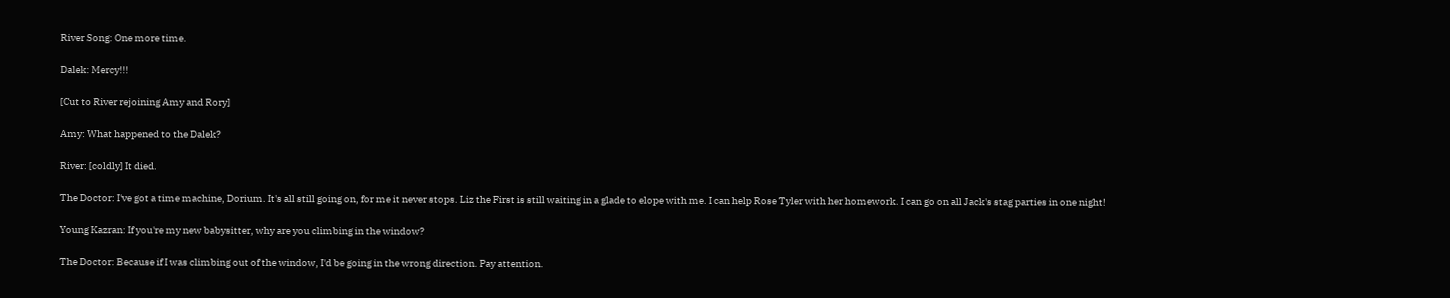River Song: One more time.

Dalek: Mercy!!!

[Cut to River rejoining Amy and Rory]

Amy: What happened to the Dalek?

River: [coldly] It died.

The Doctor: I've got a time machine, Dorium. It's all still going on, for me it never stops. Liz the First is still waiting in a glade to elope with me. I can help Rose Tyler with her homework. I can go on all Jack's stag parties in one night!

Young Kazran: If you're my new babysitter, why are you climbing in the window?

The Doctor: Because if I was climbing out of the window, I'd be going in the wrong direction. Pay attention.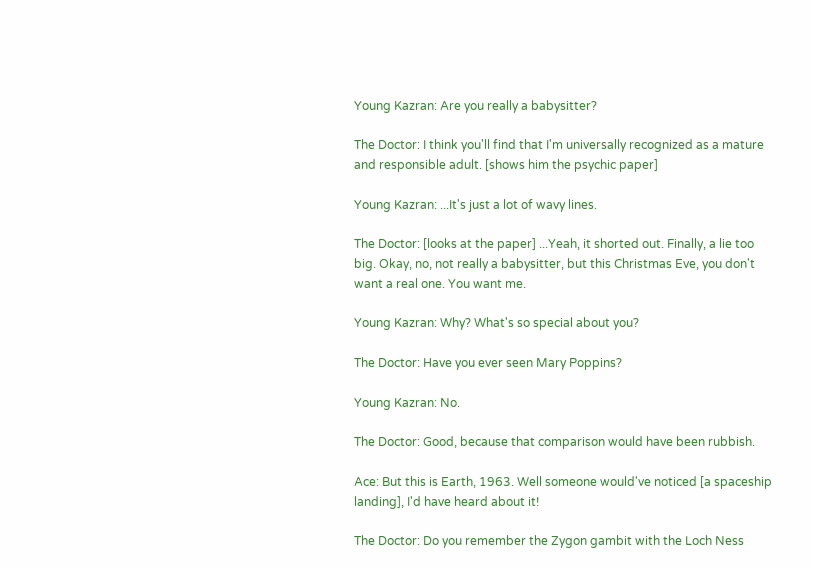Young Kazran: Are you really a babysitter?

The Doctor: I think you'll find that I'm universally recognized as a mature and responsible adult. [shows him the psychic paper]

Young Kazran: ...It's just a lot of wavy lines.

The Doctor: [looks at the paper] ...Yeah, it shorted out. Finally, a lie too big. Okay, no, not really a babysitter, but this Christmas Eve, you don't want a real one. You want me.

Young Kazran: Why? What's so special about you?

The Doctor: Have you ever seen Mary Poppins?

Young Kazran: No.

The Doctor: Good, because that comparison would have been rubbish.

Ace: But this is Earth, 1963. Well someone would've noticed [a spaceship landing], I'd have heard about it!

The Doctor: Do you remember the Zygon gambit with the Loch Ness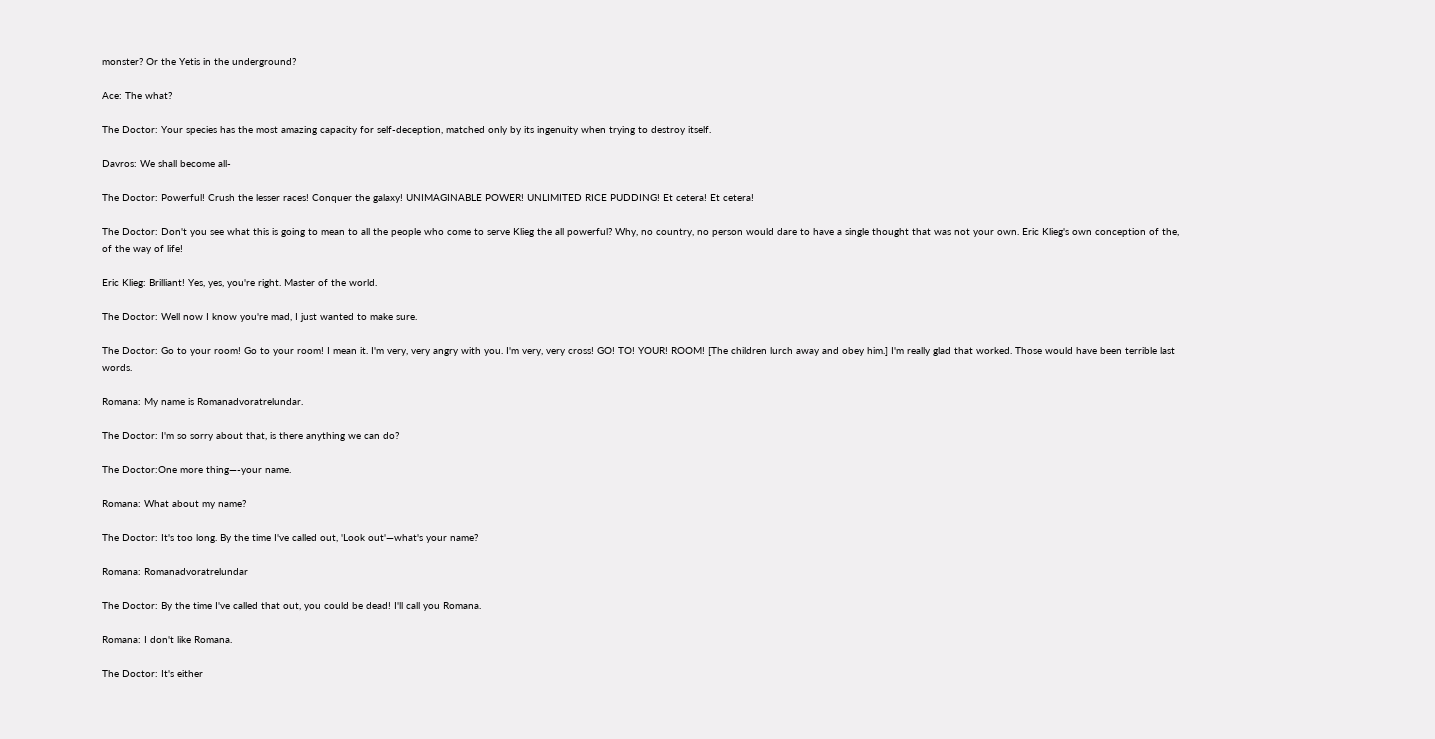monster? Or the Yetis in the underground?

Ace: The what?

The Doctor: Your species has the most amazing capacity for self-deception, matched only by its ingenuity when trying to destroy itself.

Davros: We shall become all-

The Doctor: Powerful! Crush the lesser races! Conquer the galaxy! UNIMAGINABLE POWER! UNLIMITED RICE PUDDING! Et cetera! Et cetera!

The Doctor: Don't you see what this is going to mean to all the people who come to serve Klieg the all powerful? Why, no country, no person would dare to have a single thought that was not your own. Eric Klieg's own conception of the, of the way of life!

Eric Klieg: Brilliant! Yes, yes, you're right. Master of the world.

The Doctor: Well now I know you're mad, I just wanted to make sure.

The Doctor: Go to your room! Go to your room! I mean it. I'm very, very angry with you. I'm very, very cross! GO! TO! YOUR! ROOM! [The children lurch away and obey him.] I'm really glad that worked. Those would have been terrible last words.

Romana: My name is Romanadvoratrelundar.

The Doctor: I'm so sorry about that, is there anything we can do?

The Doctor:One more thing—-your name.

Romana: What about my name?

The Doctor: It's too long. By the time I've called out, 'Look out'—what's your name?

Romana: Romanadvoratrelundar

The Doctor: By the time I've called that out, you could be dead! I'll call you Romana.

Romana: I don't like Romana.

The Doctor: It's either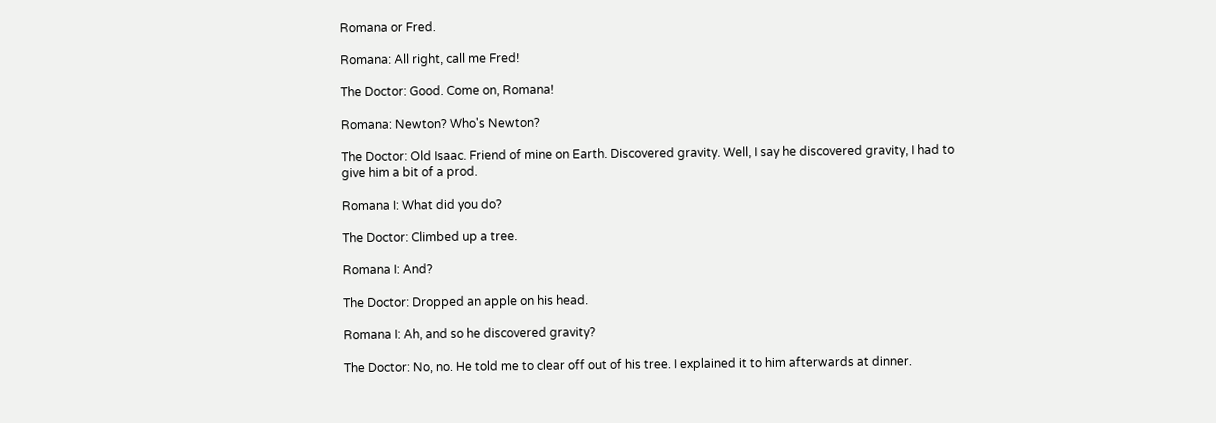Romana or Fred.

Romana: All right, call me Fred!

The Doctor: Good. Come on, Romana!

Romana: Newton? Who's Newton?

The Doctor: Old Isaac. Friend of mine on Earth. Discovered gravity. Well, I say he discovered gravity, I had to give him a bit of a prod.

Romana I: What did you do?

The Doctor: Climbed up a tree.

Romana I: And?

The Doctor: Dropped an apple on his head.

Romana I: Ah, and so he discovered gravity?

The Doctor: No, no. He told me to clear off out of his tree. I explained it to him afterwards at dinner.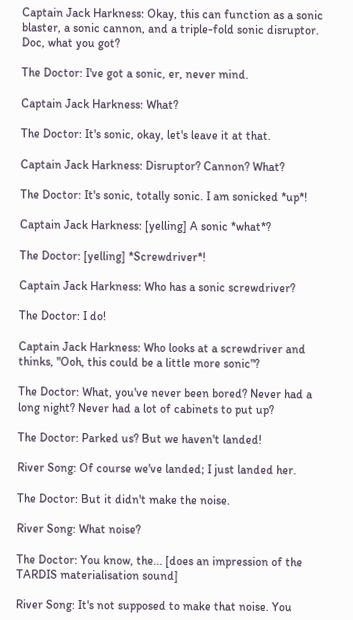Captain Jack Harkness: Okay, this can function as a sonic blaster, a sonic cannon, and a triple-fold sonic disruptor. Doc, what you got?

The Doctor: I've got a sonic, er, never mind.

Captain Jack Harkness: What?

The Doctor: It's sonic, okay, let's leave it at that.

Captain Jack Harkness: Disruptor? Cannon? What?

The Doctor: It's sonic, totally sonic. I am sonicked *up*!

Captain Jack Harkness: [yelling] A sonic *what*?

The Doctor: [yelling] *Screwdriver*!

Captain Jack Harkness: Who has a sonic screwdriver?

The Doctor: I do!

Captain Jack Harkness: Who looks at a screwdriver and thinks, "Ooh, this could be a little more sonic"?

The Doctor: What, you've never been bored? Never had a long night? Never had a lot of cabinets to put up?

The Doctor: Parked us? But we haven't landed!

River Song: Of course we've landed; I just landed her.

The Doctor: But it didn't make the noise.

River Song: What noise?

The Doctor: You know, the... [does an impression of the TARDIS materialisation sound]

River Song: It's not supposed to make that noise. You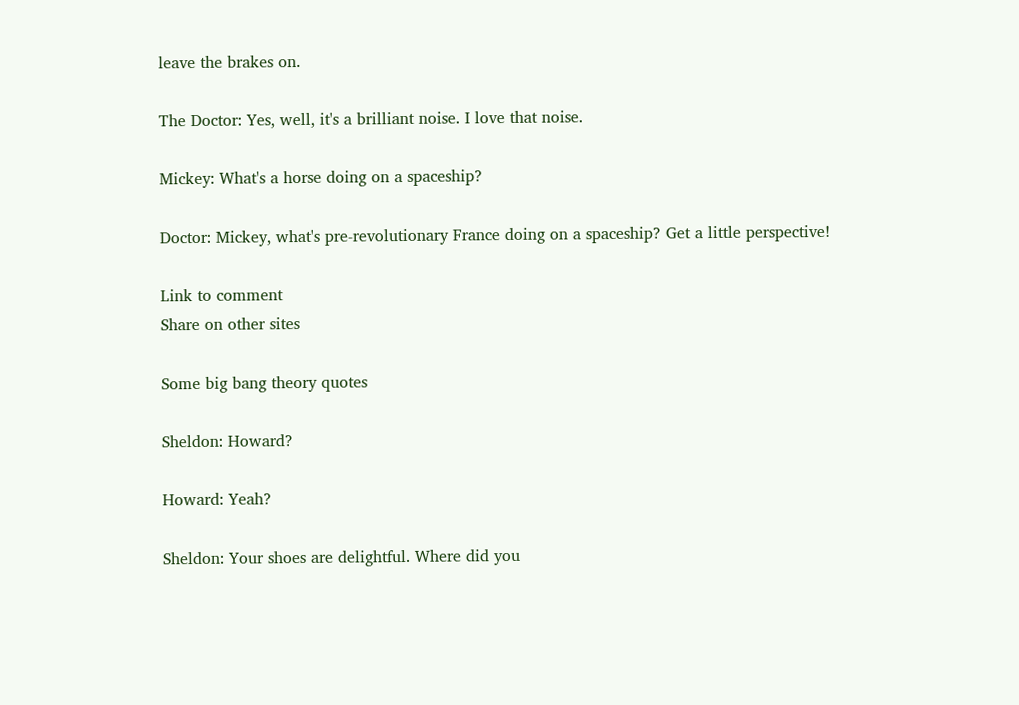leave the brakes on.

The Doctor: Yes, well, it's a brilliant noise. I love that noise.

Mickey: What's a horse doing on a spaceship?

Doctor: Mickey, what's pre-revolutionary France doing on a spaceship? Get a little perspective!

Link to comment
Share on other sites

Some big bang theory quotes

Sheldon: Howard?

Howard: Yeah?

Sheldon: Your shoes are delightful. Where did you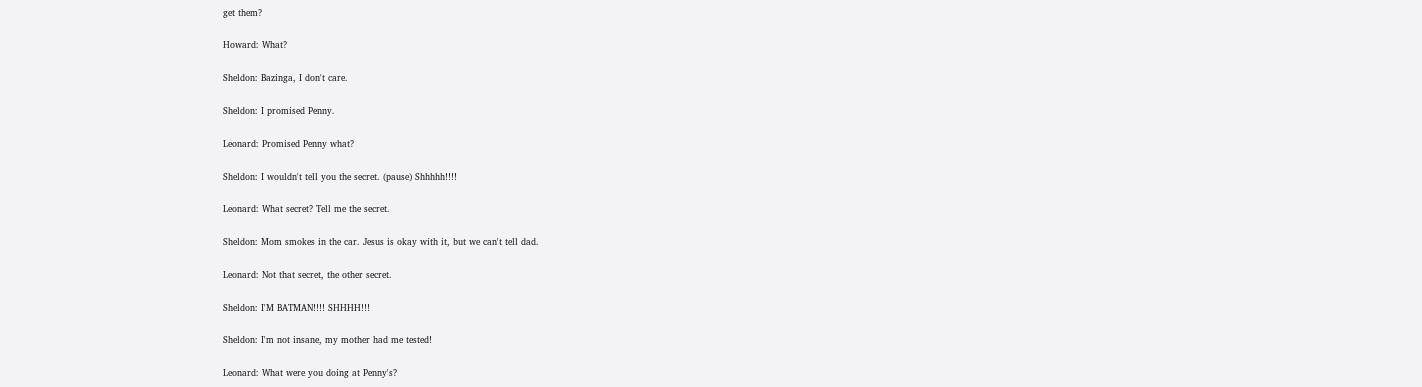get them?

Howard: What?

Sheldon: Bazinga, I don't care.

Sheldon: I promised Penny.

Leonard: Promised Penny what?

Sheldon: I wouldn't tell you the secret. (pause) Shhhhh!!!!

Leonard: What secret? Tell me the secret.

Sheldon: Mom smokes in the car. Jesus is okay with it, but we can't tell dad.

Leonard: Not that secret, the other secret.

Sheldon: I'M BATMAN!!!! SHHHH!!!

Sheldon: I'm not insane, my mother had me tested!

Leonard: What were you doing at Penny's?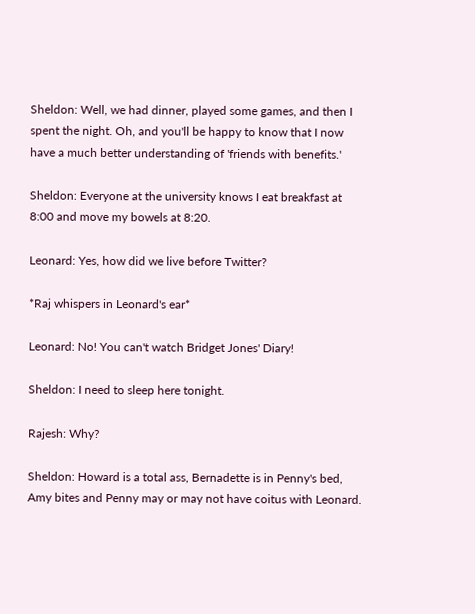Sheldon: Well, we had dinner, played some games, and then I spent the night. Oh, and you'll be happy to know that I now have a much better understanding of 'friends with benefits.'

Sheldon: Everyone at the university knows I eat breakfast at 8:00 and move my bowels at 8:20.

Leonard: Yes, how did we live before Twitter?

*Raj whispers in Leonard's ear*

Leonard: No! You can't watch Bridget Jones' Diary!

Sheldon: I need to sleep here tonight.

Rajesh: Why?

Sheldon: Howard is a total ass, Bernadette is in Penny's bed, Amy bites and Penny may or may not have coitus with Leonard.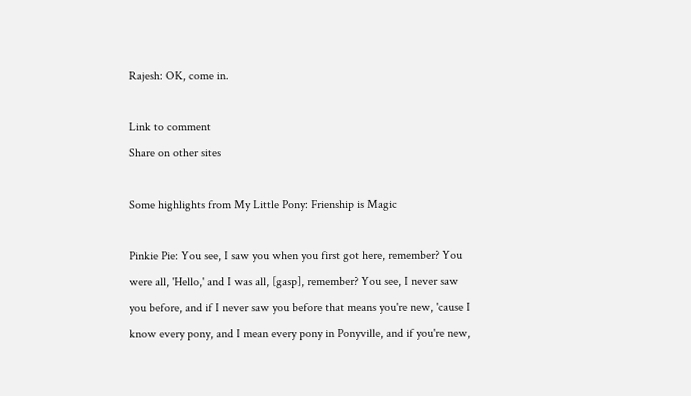Rajesh: OK, come in.

Link to comment
Share on other sites

Some highlights from My Little Pony: Frienship is Magic

Pinkie Pie: You see, I saw you when you first got here, remember? You were all, 'Hello,' and I was all, [gasp], remember? You see, I never saw you before, and if I never saw you before that means you're new, 'cause I know every pony, and I mean every pony in Ponyville, and if you're new,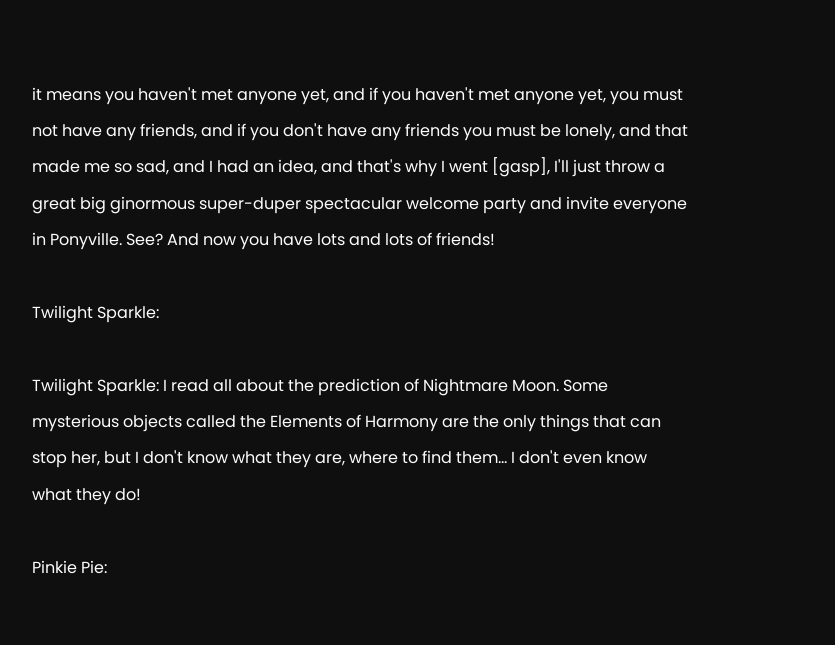it means you haven't met anyone yet, and if you haven't met anyone yet, you must not have any friends, and if you don't have any friends you must be lonely, and that made me so sad, and I had an idea, and that's why I went [gasp], I'll just throw a great big ginormous super-duper spectacular welcome party and invite everyone in Ponyville. See? And now you have lots and lots of friends!

Twilight Sparkle:

Twilight Sparkle: I read all about the prediction of Nightmare Moon. Some mysterious objects called the Elements of Harmony are the only things that can stop her, but I don't know what they are, where to find them... I don't even know what they do!

Pinkie Pie: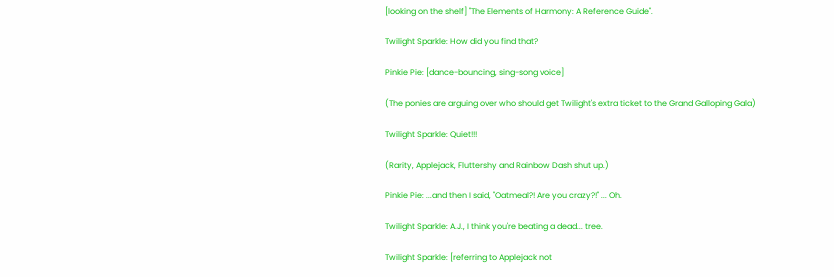[looking on the shelf] "The Elements of Harmony: A Reference Guide".

Twilight Sparkle: How did you find that?

Pinkie Pie: [dance-bouncing, sing-song voice]

(The ponies are arguing over who should get Twilight's extra ticket to the Grand Galloping Gala)

Twilight Sparkle: Quiet!!!

(Rarity, Applejack, Fluttershy and Rainbow Dash shut up.)

Pinkie Pie: ...and then I said, "Oatmeal?! Are you crazy?!" ... Oh.

Twilight Sparkle: A.J., I think you're beating a dead... tree.

Twilight Sparkle: [referring to Applejack not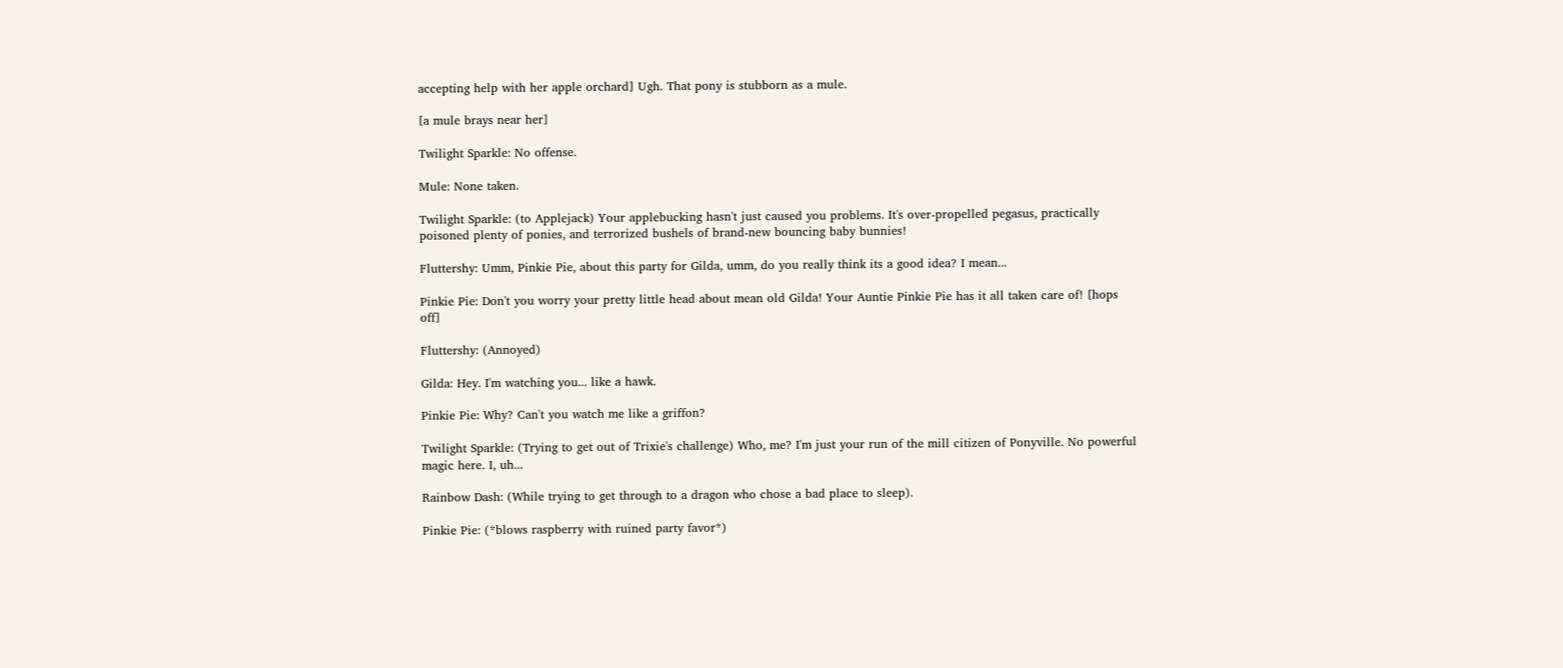accepting help with her apple orchard] Ugh. That pony is stubborn as a mule.

[a mule brays near her]

Twilight Sparkle: No offense.

Mule: None taken.

Twilight Sparkle: (to Applejack) Your applebucking hasn't just caused you problems. It's over-propelled pegasus, practically poisoned plenty of ponies, and terrorized bushels of brand-new bouncing baby bunnies!

Fluttershy: Umm, Pinkie Pie, about this party for Gilda, umm, do you really think its a good idea? I mean...

Pinkie Pie: Don't you worry your pretty little head about mean old Gilda! Your Auntie Pinkie Pie has it all taken care of! [hops off]

Fluttershy: (Annoyed)

Gilda: Hey. I'm watching you... like a hawk.

Pinkie Pie: Why? Can't you watch me like a griffon?

Twilight Sparkle: (Trying to get out of Trixie's challenge) Who, me? I'm just your run of the mill citizen of Ponyville. No powerful magic here. I, uh...

Rainbow Dash: (While trying to get through to a dragon who chose a bad place to sleep).

Pinkie Pie: (*blows raspberry with ruined party favor*)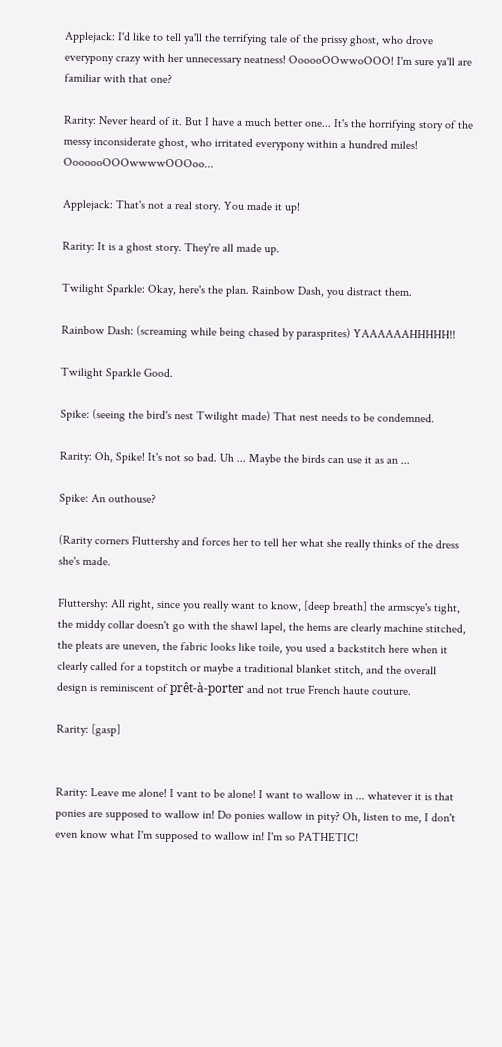Applejack: I'd like to tell ya'll the terrifying tale of the prissy ghost, who drove everypony crazy with her unnecessary neatness! OooooOOwwoOOO! I'm sure ya'll are familiar with that one?

Rarity: Never heard of it. But I have a much better one... It's the horrifying story of the messy inconsiderate ghost, who irritated everypony within a hundred miles! OoooooOOOwwwwOOOoo...

Applejack: That's not a real story. You made it up!

Rarity: It is a ghost story. They're all made up.

Twilight Sparkle: Okay, here's the plan. Rainbow Dash, you distract them.

Rainbow Dash: (screaming while being chased by parasprites) YAAAAAAHHHHH!!

Twilight Sparkle Good.

Spike: (seeing the bird's nest Twilight made) That nest needs to be condemned.

Rarity: Oh, Spike! It's not so bad. Uh ... Maybe the birds can use it as an ...

Spike: An outhouse?

(Rarity corners Fluttershy and forces her to tell her what she really thinks of the dress she's made.

Fluttershy: All right, since you really want to know, [deep breath] the armscye's tight, the middy collar doesn't go with the shawl lapel, the hems are clearly machine stitched, the pleats are uneven, the fabric looks like toile, you used a backstitch here when it clearly called for a topstitch or maybe a traditional blanket stitch, and the overall design is reminiscent of prêt-à-porter and not true French haute couture.

Rarity: [gasp]


Rarity: Leave me alone! I vant to be alone! I want to wallow in ... whatever it is that ponies are supposed to wallow in! Do ponies wallow in pity? Oh, listen to me, I don't even know what I'm supposed to wallow in! I'm so PATHETIC!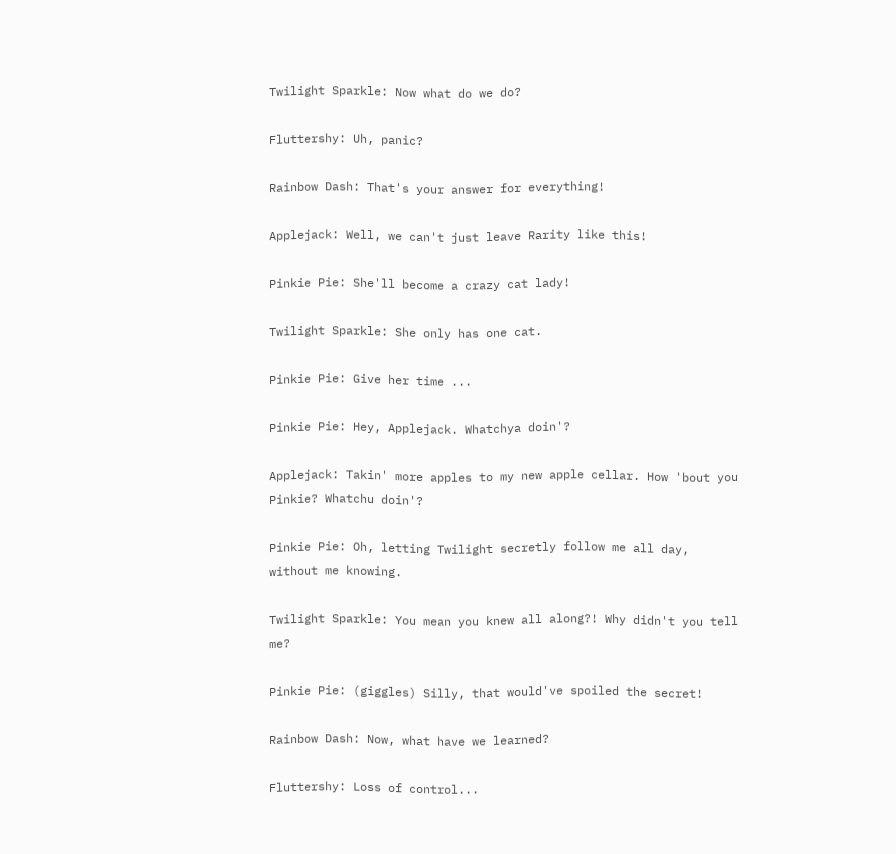Twilight Sparkle: Now what do we do?

Fluttershy: Uh, panic?

Rainbow Dash: That's your answer for everything!

Applejack: Well, we can't just leave Rarity like this!

Pinkie Pie: She'll become a crazy cat lady!

Twilight Sparkle: She only has one cat.

Pinkie Pie: Give her time ...

Pinkie Pie: Hey, Applejack. Whatchya doin'?

Applejack: Takin' more apples to my new apple cellar. How 'bout you Pinkie? Whatchu doin'?

Pinkie Pie: Oh, letting Twilight secretly follow me all day, without me knowing.

Twilight Sparkle: You mean you knew all along?! Why didn't you tell me?

Pinkie Pie: (giggles) Silly, that would've spoiled the secret!

Rainbow Dash: Now, what have we learned?

Fluttershy: Loss of control...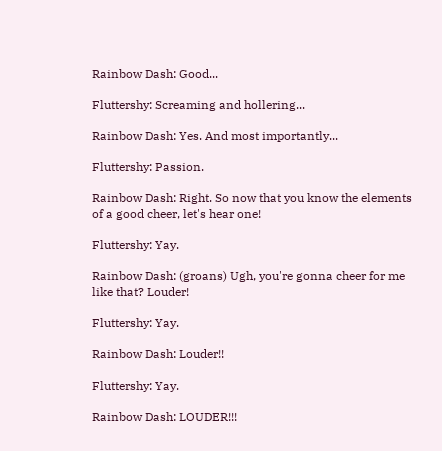Rainbow Dash: Good...

Fluttershy: Screaming and hollering...

Rainbow Dash: Yes. And most importantly...

Fluttershy: Passion.

Rainbow Dash: Right. So now that you know the elements of a good cheer, let's hear one!

Fluttershy: Yay.

Rainbow Dash: (groans) Ugh, you're gonna cheer for me like that? Louder!

Fluttershy: Yay.

Rainbow Dash: Louder!!

Fluttershy: Yay.

Rainbow Dash: LOUDER!!!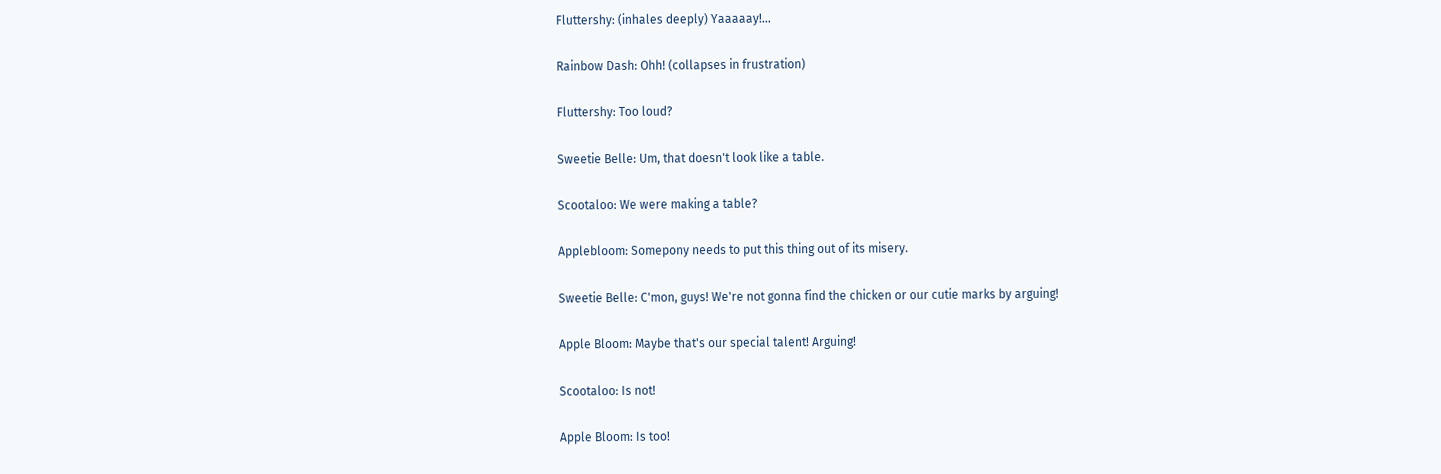Fluttershy: (inhales deeply) Yaaaaay!...

Rainbow Dash: Ohh! (collapses in frustration)

Fluttershy: Too loud?

Sweetie Belle: Um, that doesn't look like a table.

Scootaloo: We were making a table?

Applebloom: Somepony needs to put this thing out of its misery.

Sweetie Belle: C'mon, guys! We're not gonna find the chicken or our cutie marks by arguing!

Apple Bloom: Maybe that's our special talent! Arguing!

Scootaloo: Is not!

Apple Bloom: Is too!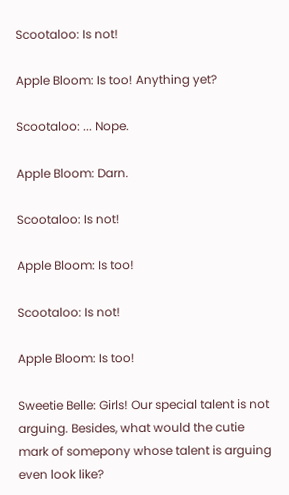Scootaloo: Is not!

Apple Bloom: Is too! Anything yet?

Scootaloo: ... Nope.

Apple Bloom: Darn.

Scootaloo: Is not!

Apple Bloom: Is too!

Scootaloo: Is not!

Apple Bloom: Is too!

Sweetie Belle: Girls! Our special talent is not arguing. Besides, what would the cutie mark of somepony whose talent is arguing even look like?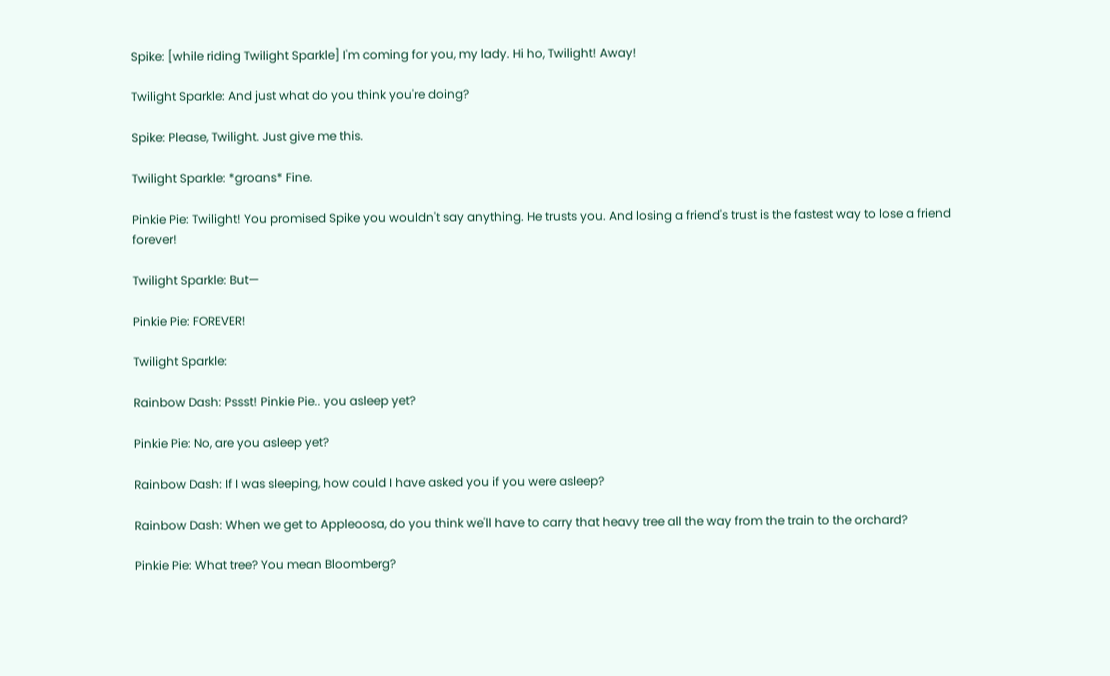Spike: [while riding Twilight Sparkle] I'm coming for you, my lady. Hi ho, Twilight! Away!

Twilight Sparkle: And just what do you think you're doing?

Spike: Please, Twilight. Just give me this.

Twilight Sparkle: *groans* Fine.

Pinkie Pie: Twilight! You promised Spike you wouldn't say anything. He trusts you. And losing a friend's trust is the fastest way to lose a friend forever!

Twilight Sparkle: But—

Pinkie Pie: FOREVER!

Twilight Sparkle:

Rainbow Dash: Pssst! Pinkie Pie.. you asleep yet?

Pinkie Pie: No, are you asleep yet?

Rainbow Dash: If I was sleeping, how could I have asked you if you were asleep?

Rainbow Dash: When we get to Appleoosa, do you think we'll have to carry that heavy tree all the way from the train to the orchard?

Pinkie Pie: What tree? You mean Bloomberg?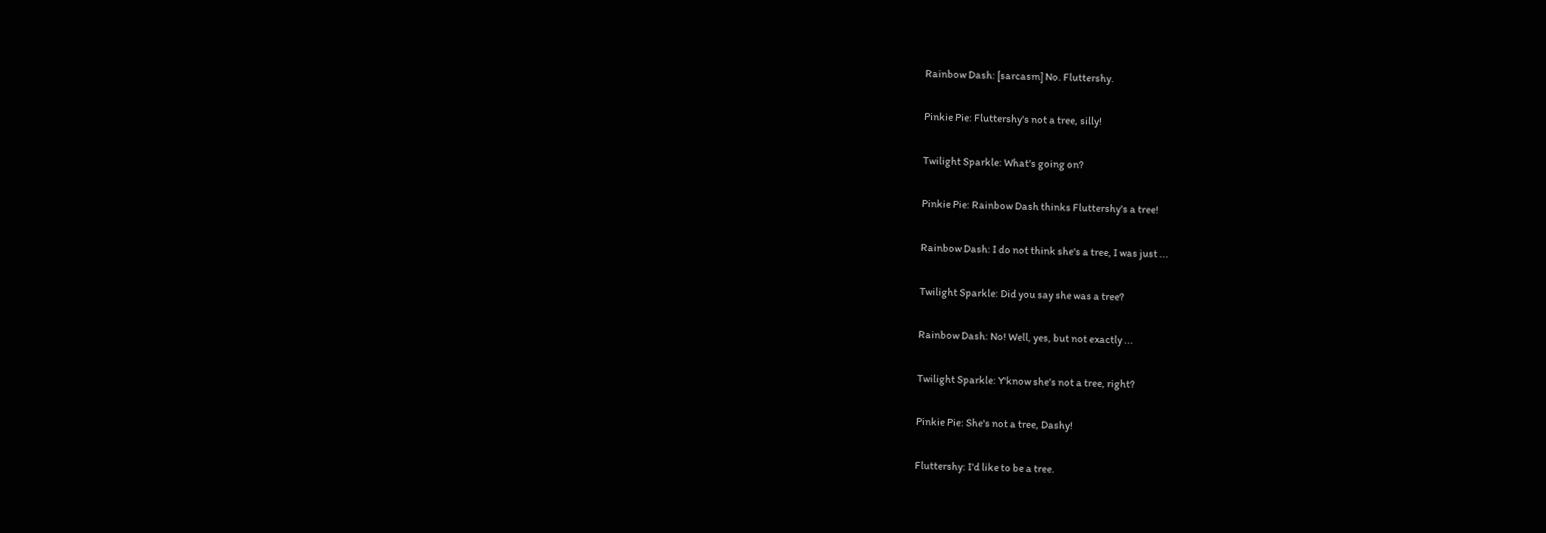Rainbow Dash: [sarcasm] No. Fluttershy.

Pinkie Pie: Fluttershy's not a tree, silly!

Twilight Sparkle: What's going on?

Pinkie Pie: Rainbow Dash thinks Fluttershy's a tree!

Rainbow Dash: I do not think she's a tree, I was just ...

Twilight Sparkle: Did you say she was a tree?

Rainbow Dash: No! Well, yes, but not exactly ...

Twilight Sparkle: Y'know she's not a tree, right?

Pinkie Pie: She's not a tree, Dashy!

Fluttershy: I'd like to be a tree.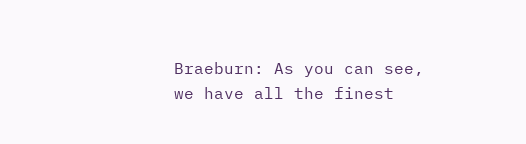Braeburn: As you can see, we have all the finest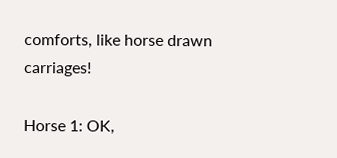comforts, like horse drawn carriages!

Horse 1: OK,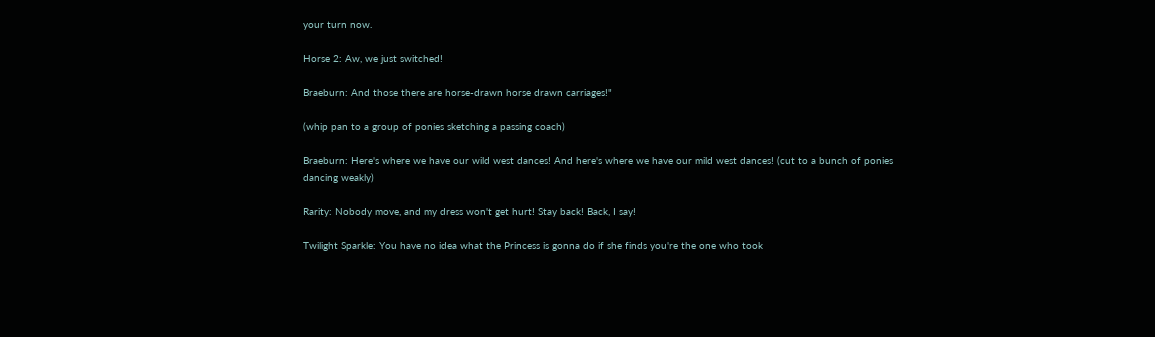your turn now.

Horse 2: Aw, we just switched!

Braeburn: And those there are horse-drawn horse drawn carriages!"

(whip pan to a group of ponies sketching a passing coach)

Braeburn: Here's where we have our wild west dances! And here's where we have our mild west dances! (cut to a bunch of ponies dancing weakly)

Rarity: Nobody move, and my dress won't get hurt! Stay back! Back, I say!

Twilight Sparkle: You have no idea what the Princess is gonna do if she finds you're the one who took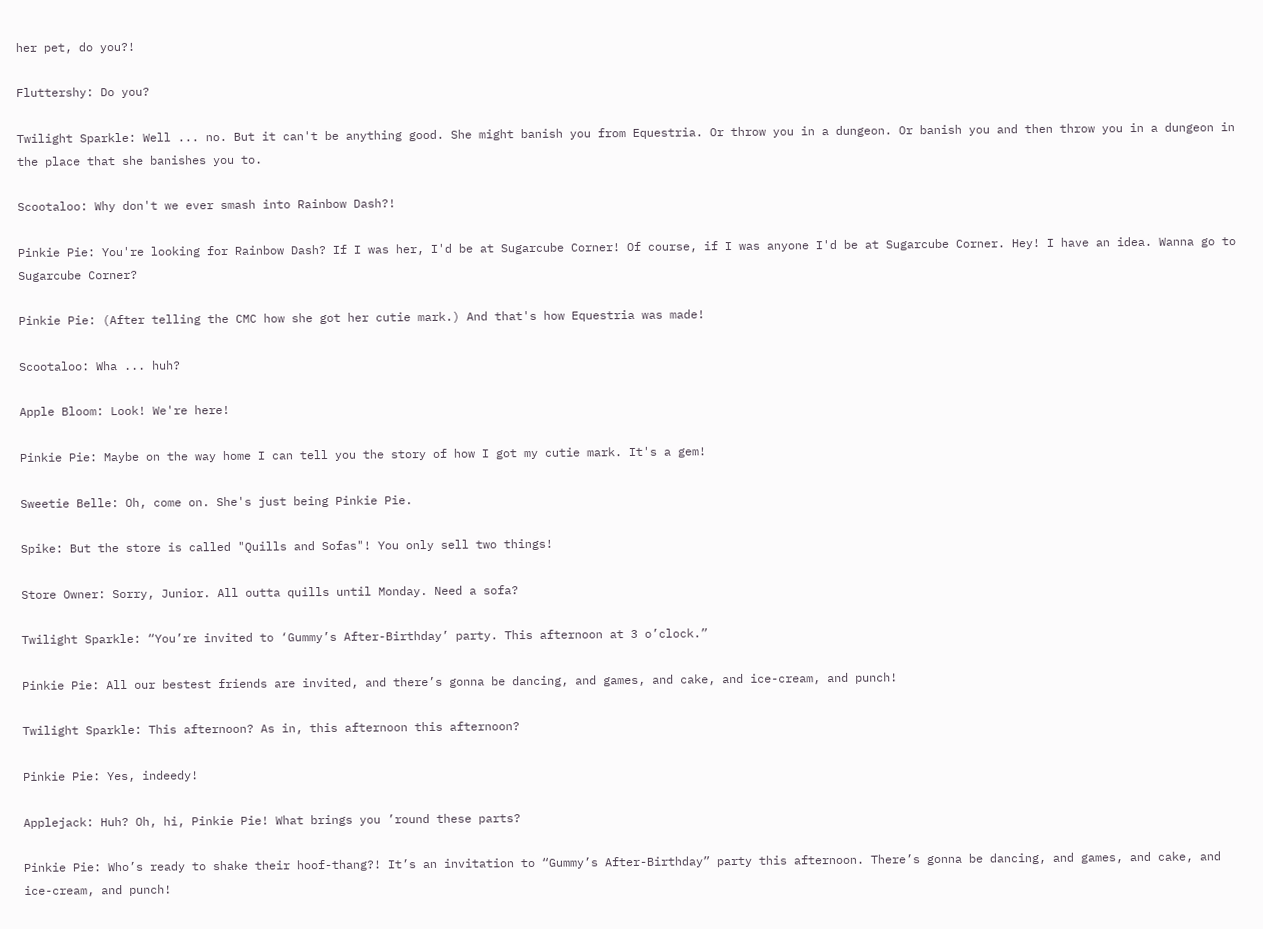her pet, do you?!

Fluttershy: Do you?

Twilight Sparkle: Well ... no. But it can't be anything good. She might banish you from Equestria. Or throw you in a dungeon. Or banish you and then throw you in a dungeon in the place that she banishes you to.

Scootaloo: Why don't we ever smash into Rainbow Dash?!

Pinkie Pie: You're looking for Rainbow Dash? If I was her, I'd be at Sugarcube Corner! Of course, if I was anyone I'd be at Sugarcube Corner. Hey! I have an idea. Wanna go to Sugarcube Corner?

Pinkie Pie: (After telling the CMC how she got her cutie mark.) And that's how Equestria was made!

Scootaloo: Wha ... huh?

Apple Bloom: Look! We're here!

Pinkie Pie: Maybe on the way home I can tell you the story of how I got my cutie mark. It's a gem!

Sweetie Belle: Oh, come on. She's just being Pinkie Pie.

Spike: But the store is called "Quills and Sofas"! You only sell two things!

Store Owner: Sorry, Junior. All outta quills until Monday. Need a sofa?

Twilight Sparkle: “You’re invited to ‘Gummy’s After-Birthday’ party. This afternoon at 3 o’clock.”

Pinkie Pie: All our bestest friends are invited, and there’s gonna be dancing, and games, and cake, and ice-cream, and punch!

Twilight Sparkle: This afternoon? As in, this afternoon this afternoon?

Pinkie Pie: Yes, indeedy!

Applejack: Huh? Oh, hi, Pinkie Pie! What brings you ’round these parts?

Pinkie Pie: Who’s ready to shake their hoof-thang?! It’s an invitation to “Gummy’s After-Birthday” party this afternoon. There’s gonna be dancing, and games, and cake, and ice-cream, and punch!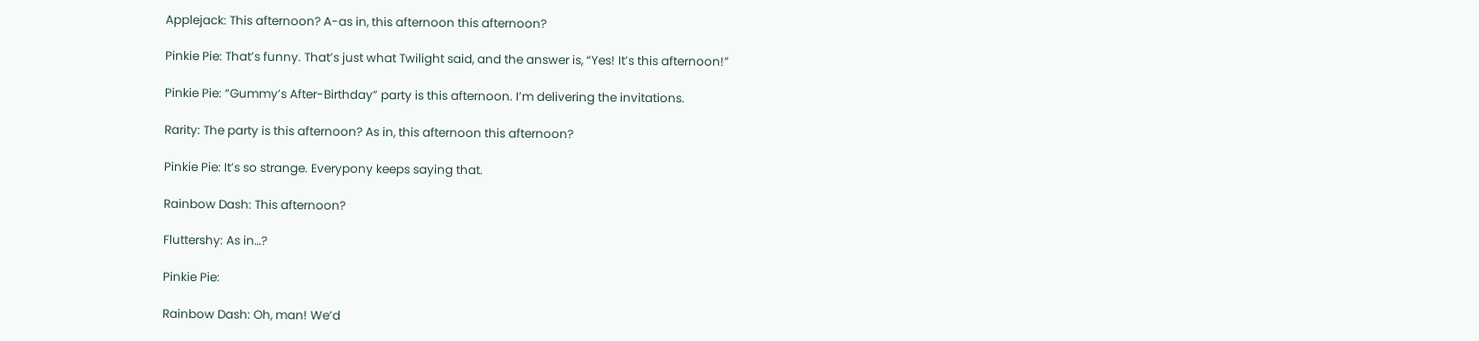Applejack: This afternoon? A-as in, this afternoon this afternoon?

Pinkie Pie: That’s funny. That’s just what Twilight said, and the answer is, “Yes! It’s this afternoon!”

Pinkie Pie: “Gummy’s After-Birthday” party is this afternoon. I’m delivering the invitations.

Rarity: The party is this afternoon? As in, this afternoon this afternoon?

Pinkie Pie: It’s so strange. Everypony keeps saying that.

Rainbow Dash: This afternoon?

Fluttershy: As in…?

Pinkie Pie:

Rainbow Dash: Oh, man! We’d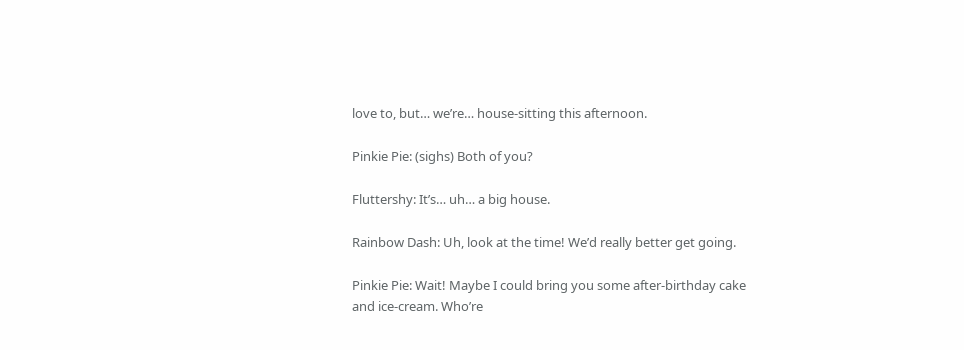love to, but… we’re… house-sitting this afternoon.

Pinkie Pie: (sighs) Both of you?

Fluttershy: It’s… uh… a big house.

Rainbow Dash: Uh, look at the time! We’d really better get going.

Pinkie Pie: Wait! Maybe I could bring you some after-birthday cake and ice-cream. Who’re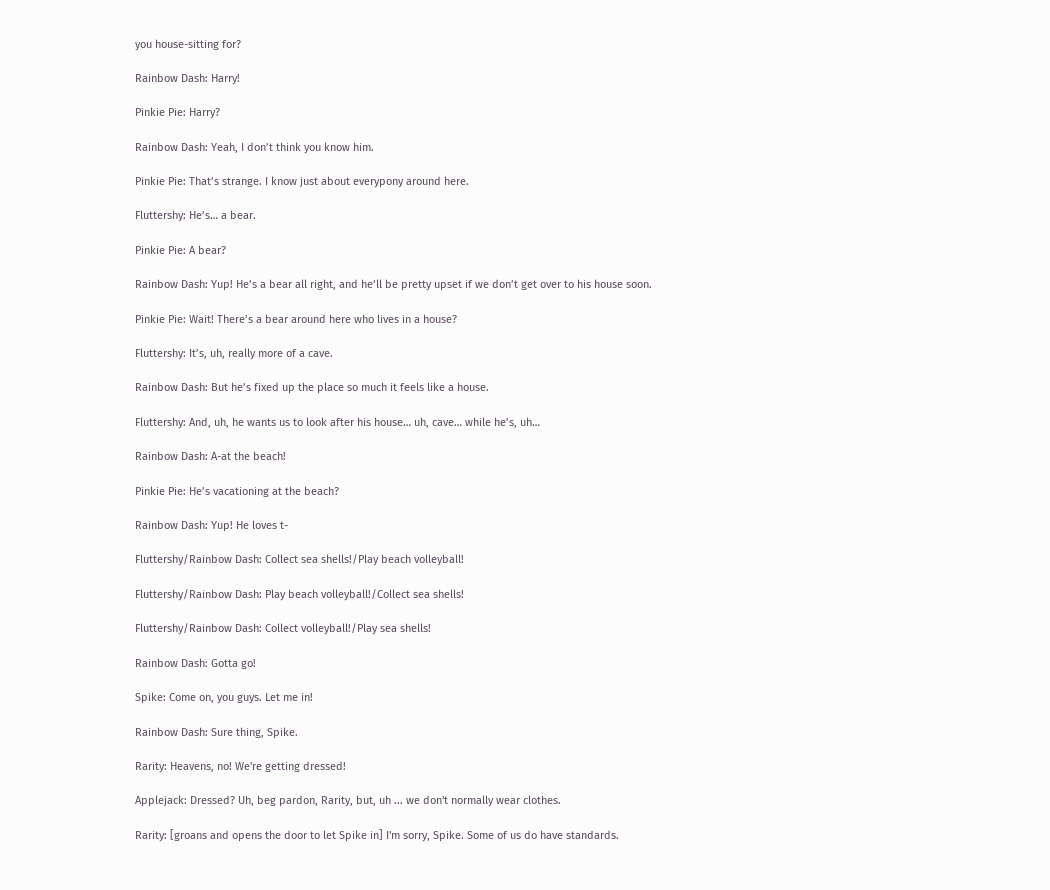you house-sitting for?

Rainbow Dash: Harry!

Pinkie Pie: Harry?

Rainbow Dash: Yeah, I don’t think you know him.

Pinkie Pie: That’s strange. I know just about everypony around here.

Fluttershy: He’s… a bear.

Pinkie Pie: A bear?

Rainbow Dash: Yup! He’s a bear all right, and he’ll be pretty upset if we don’t get over to his house soon.

Pinkie Pie: Wait! There’s a bear around here who lives in a house?

Fluttershy: It’s, uh, really more of a cave.

Rainbow Dash: But he’s fixed up the place so much it feels like a house.

Fluttershy: And, uh, he wants us to look after his house… uh, cave… while he’s, uh…

Rainbow Dash: A-at the beach!

Pinkie Pie: He’s vacationing at the beach?

Rainbow Dash: Yup! He loves t-

Fluttershy/Rainbow Dash: Collect sea shells!/Play beach volleyball!

Fluttershy/Rainbow Dash: Play beach volleyball!/Collect sea shells!

Fluttershy/Rainbow Dash: Collect volleyball!/Play sea shells!

Rainbow Dash: Gotta go!

Spike: Come on, you guys. Let me in!

Rainbow Dash: Sure thing, Spike.

Rarity: Heavens, no! We're getting dressed!

Applejack: Dressed? Uh, beg pardon, Rarity, but, uh ... we don't normally wear clothes.

Rarity: [groans and opens the door to let Spike in] I'm sorry, Spike. Some of us do have standards.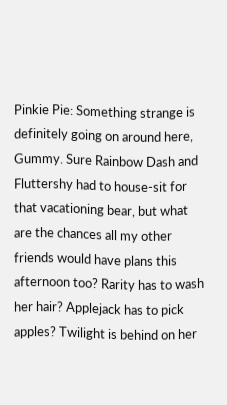Pinkie Pie: Something strange is definitely going on around here, Gummy. Sure Rainbow Dash and Fluttershy had to house-sit for that vacationing bear, but what are the chances all my other friends would have plans this afternoon too? Rarity has to wash her hair? Applejack has to pick apples? Twilight is behind on her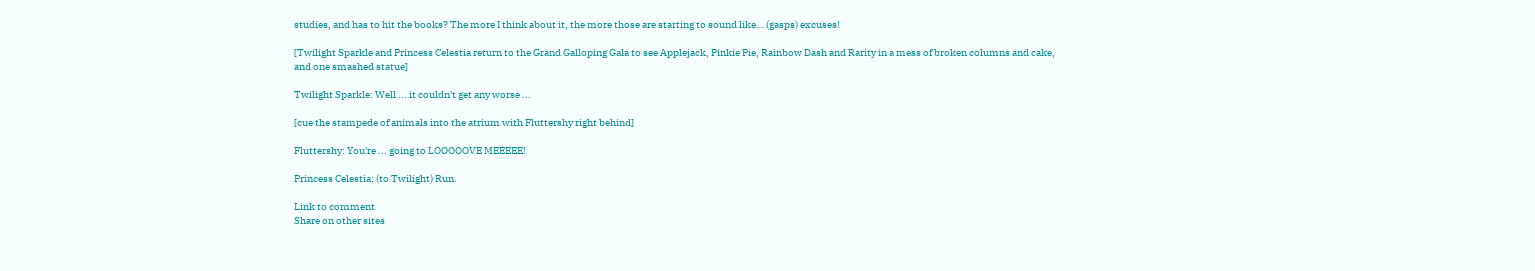studies, and has to hit the books? The more I think about it, the more those are starting to sound like… (gasps) excuses!

[Twilight Sparkle and Princess Celestia return to the Grand Galloping Gala to see Applejack, Pinkie Pie, Rainbow Dash and Rarity in a mess of broken columns and cake, and one smashed statue]

Twilight Sparkle: Well ... it couldn't get any worse ...

[cue the stampede of animals into the atrium with Fluttershy right behind]

Fluttershy: You're ... going to LOOOOOVE MEEEEE!

Princess Celestia: (to Twilight) Run.

Link to comment
Share on other sites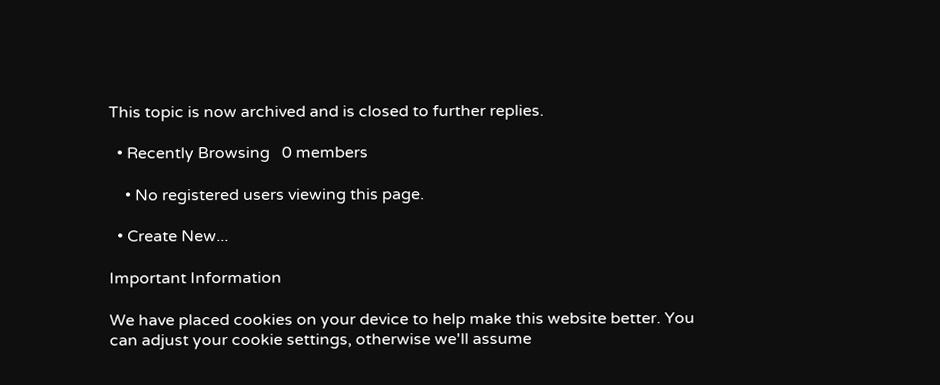This topic is now archived and is closed to further replies.

  • Recently Browsing   0 members

    • No registered users viewing this page.

  • Create New...

Important Information

We have placed cookies on your device to help make this website better. You can adjust your cookie settings, otherwise we'll assume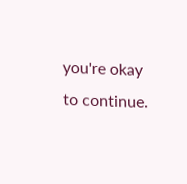you're okay to continue.